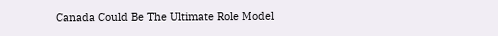Canada Could Be The Ultimate Role Model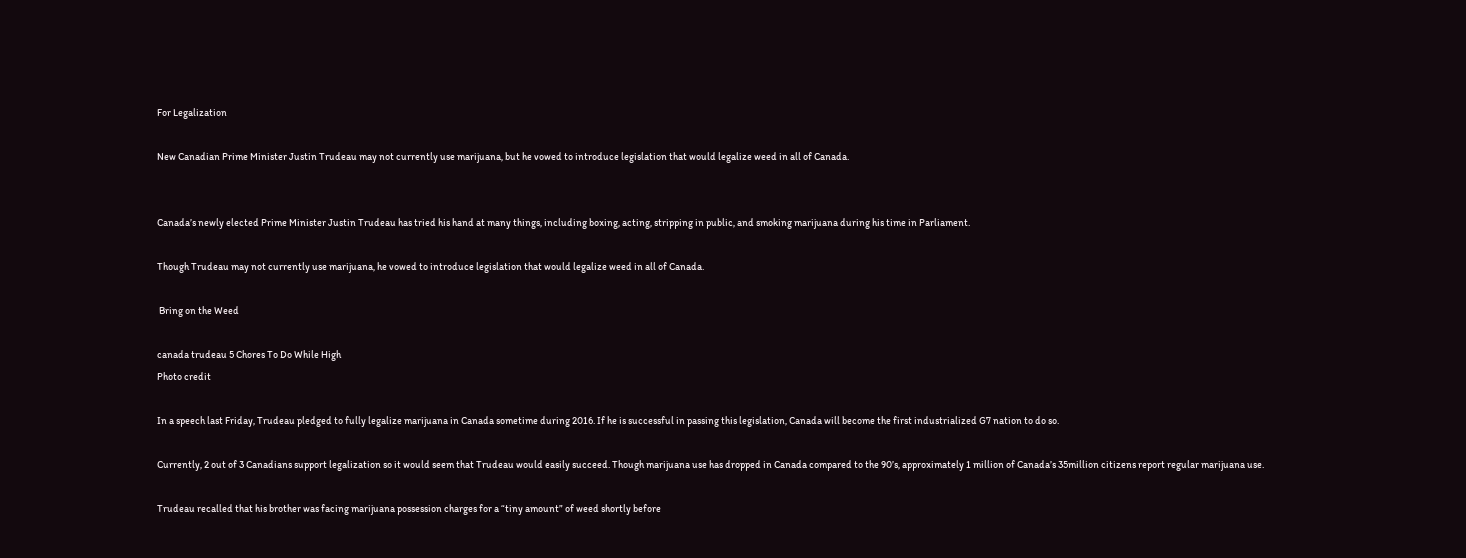For Legalization

New Canadian Prime Minister Justin Trudeau may not currently use marijuana, but he vowed to introduce legislation that would legalize weed in all of Canada.


Canada’s newly elected Prime Minister Justin Trudeau has tried his hand at many things, including boxing, acting, stripping in public, and smoking marijuana during his time in Parliament.

Though Trudeau may not currently use marijuana, he vowed to introduce legislation that would legalize weed in all of Canada.

 Bring on the Weed

canada trudeau 5 Chores To Do While High
Photo credit

In a speech last Friday, Trudeau pledged to fully legalize marijuana in Canada sometime during 2016. If he is successful in passing this legislation, Canada will become the first industrialized G7 nation to do so.

Currently, 2 out of 3 Canadians support legalization so it would seem that Trudeau would easily succeed. Though marijuana use has dropped in Canada compared to the 90’s, approximately 1 million of Canada’s 35million citizens report regular marijuana use.

Trudeau recalled that his brother was facing marijuana possession charges for a “tiny amount” of weed shortly before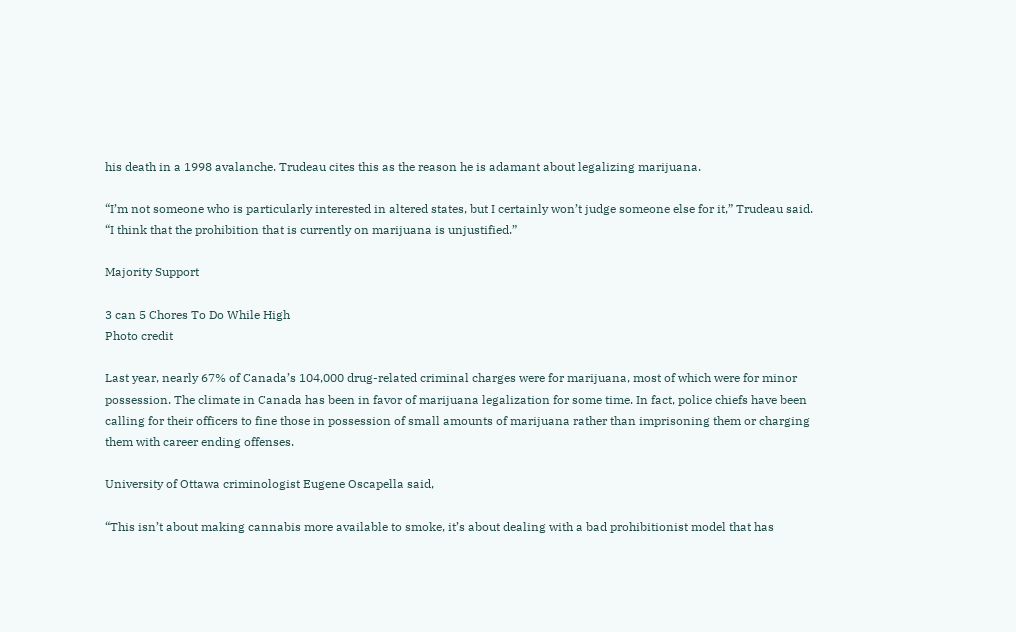his death in a 1998 avalanche. Trudeau cites this as the reason he is adamant about legalizing marijuana.

“I’m not someone who is particularly interested in altered states, but I certainly won’t judge someone else for it,” Trudeau said. “I think that the prohibition that is currently on marijuana is unjustified.”

Majority Support

3 can 5 Chores To Do While High
Photo credit

Last year, nearly 67% of Canada’s 104,000 drug-related criminal charges were for marijuana, most of which were for minor possession. The climate in Canada has been in favor of marijuana legalization for some time. In fact, police chiefs have been calling for their officers to fine those in possession of small amounts of marijuana rather than imprisoning them or charging them with career ending offenses.

University of Ottawa criminologist Eugene Oscapella said,

“This isn’t about making cannabis more available to smoke, it’s about dealing with a bad prohibitionist model that has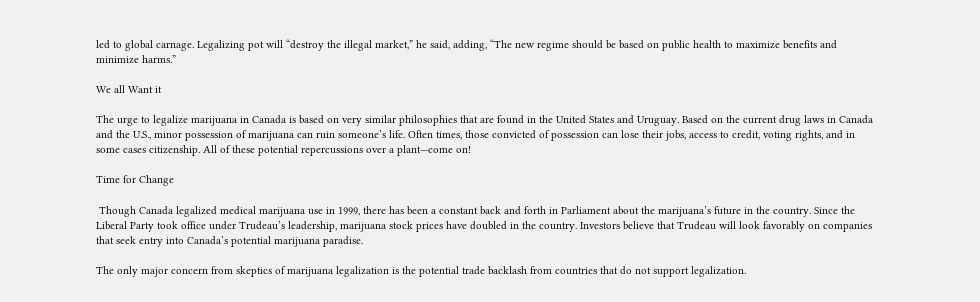led to global carnage. Legalizing pot will “destroy the illegal market,” he said, adding, “The new regime should be based on public health to maximize benefits and minimize harms.”

We all Want it

The urge to legalize marijuana in Canada is based on very similar philosophies that are found in the United States and Uruguay. Based on the current drug laws in Canada and the U.S., minor possession of marijuana can ruin someone’s life. Often times, those convicted of possession can lose their jobs, access to credit, voting rights, and in some cases citizenship. All of these potential repercussions over a plant—come on!

Time for Change

 Though Canada legalized medical marijuana use in 1999, there has been a constant back and forth in Parliament about the marijuana’s future in the country. Since the Liberal Party took office under Trudeau’s leadership, marijuana stock prices have doubled in the country. Investors believe that Trudeau will look favorably on companies that seek entry into Canada’s potential marijuana paradise.

The only major concern from skeptics of marijuana legalization is the potential trade backlash from countries that do not support legalization.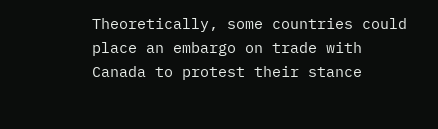Theoretically, some countries could place an embargo on trade with Canada to protest their stance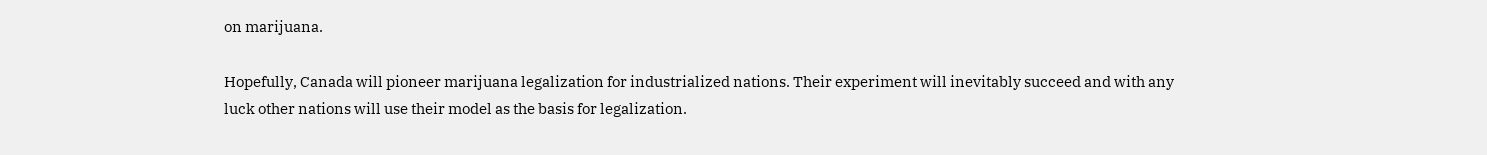on marijuana.

Hopefully, Canada will pioneer marijuana legalization for industrialized nations. Their experiment will inevitably succeed and with any luck other nations will use their model as the basis for legalization.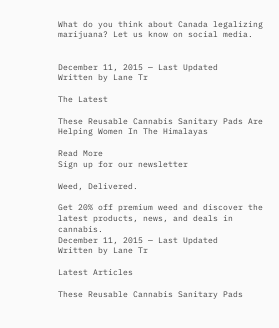What do you think about Canada legalizing marijuana? Let us know on social media.


December 11, 2015 — Last Updated
Written by Lane Tr

The Latest

These Reusable Cannabis Sanitary Pads Are Helping Women In The Himalayas

Read More
Sign up for our newsletter

Weed, Delivered.

Get 20% off premium weed and discover the latest products, news, and deals in cannabis.
December 11, 2015 — Last Updated
Written by Lane Tr

Latest Articles

These Reusable Cannabis Sanitary Pads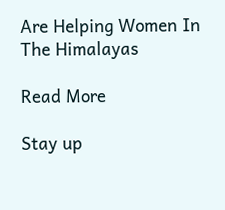Are Helping Women In The Himalayas

Read More

Stay up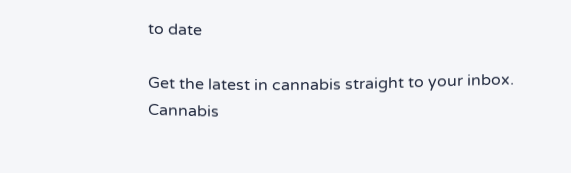to date

Get the latest in cannabis straight to your inbox.
Cannabis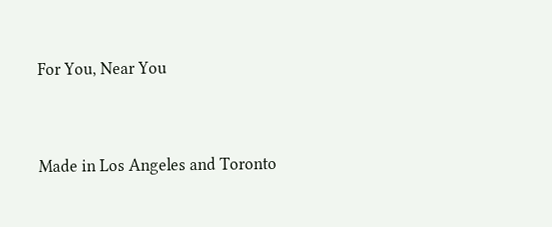For You, Near You


Made in Los Angeles and Toronto